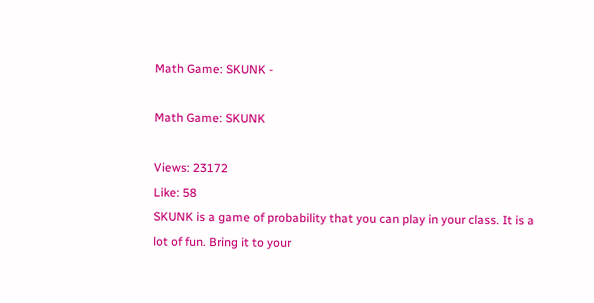Math Game: SKUNK -

Math Game: SKUNK

Views: 23172
Like: 58
SKUNK is a game of probability that you can play in your class. It is a lot of fun. Bring it to your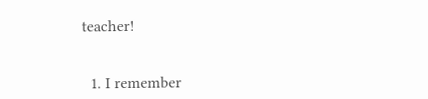teacher!


  1. I remember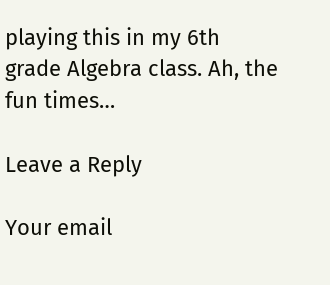playing this in my 6th grade Algebra class. Ah, the fun times…

Leave a Reply

Your email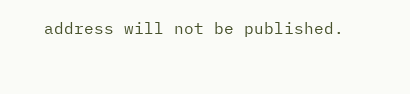address will not be published.